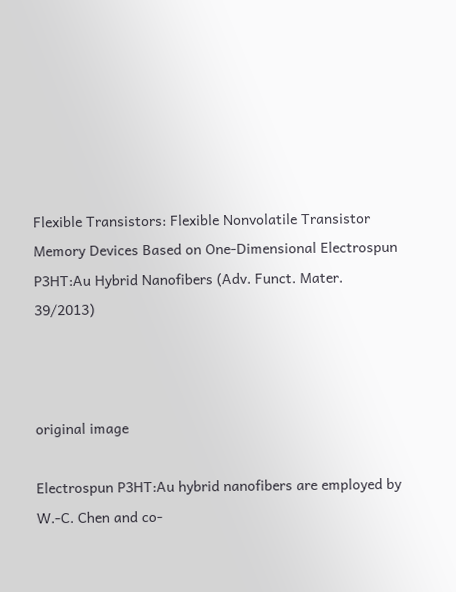Flexible Transistors: Flexible Nonvolatile Transistor Memory Devices Based on One-Dimensional Electrospun P3HT:Au Hybrid Nanofibers (Adv. Funct. Mater. 39/2013)



original image

Electrospun P3HT:Au hybrid nanofibers are employed by W.-C. Chen and co-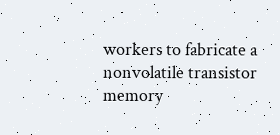workers to fabricate a nonvolatile transistor memory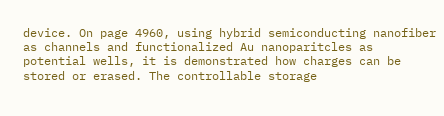device. On page 4960, using hybrid semiconducting nanofiber as channels and functionalized Au nanoparitcles as potential wells, it is demonstrated how charges can be stored or erased. The controllable storage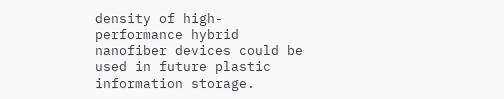density of high-performance hybrid nanofiber devices could be used in future plastic information storage.